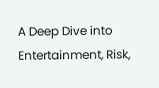A Deep Dive into Entertainment, Risk,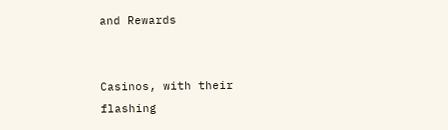and Rewards


Casinos, with their flashing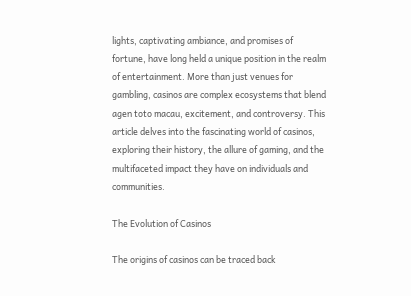lights, captivating ambiance, and promises of fortune, have long held a unique position in the realm of entertainment. More than just venues for gambling, casinos are complex ecosystems that blend agen toto macau, excitement, and controversy. This article delves into the fascinating world of casinos, exploring their history, the allure of gaming, and the multifaceted impact they have on individuals and communities.

The Evolution of Casinos

The origins of casinos can be traced back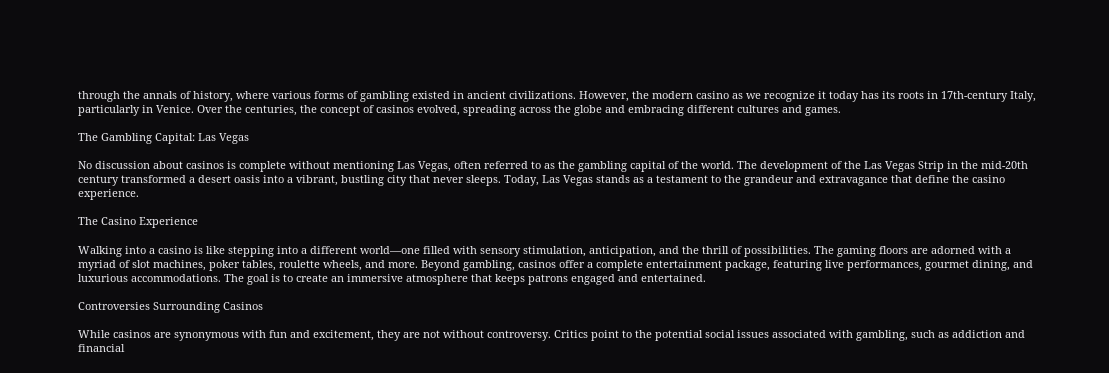through the annals of history, where various forms of gambling existed in ancient civilizations. However, the modern casino as we recognize it today has its roots in 17th-century Italy, particularly in Venice. Over the centuries, the concept of casinos evolved, spreading across the globe and embracing different cultures and games.

The Gambling Capital: Las Vegas

No discussion about casinos is complete without mentioning Las Vegas, often referred to as the gambling capital of the world. The development of the Las Vegas Strip in the mid-20th century transformed a desert oasis into a vibrant, bustling city that never sleeps. Today, Las Vegas stands as a testament to the grandeur and extravagance that define the casino experience.

The Casino Experience

Walking into a casino is like stepping into a different world—one filled with sensory stimulation, anticipation, and the thrill of possibilities. The gaming floors are adorned with a myriad of slot machines, poker tables, roulette wheels, and more. Beyond gambling, casinos offer a complete entertainment package, featuring live performances, gourmet dining, and luxurious accommodations. The goal is to create an immersive atmosphere that keeps patrons engaged and entertained.

Controversies Surrounding Casinos

While casinos are synonymous with fun and excitement, they are not without controversy. Critics point to the potential social issues associated with gambling, such as addiction and financial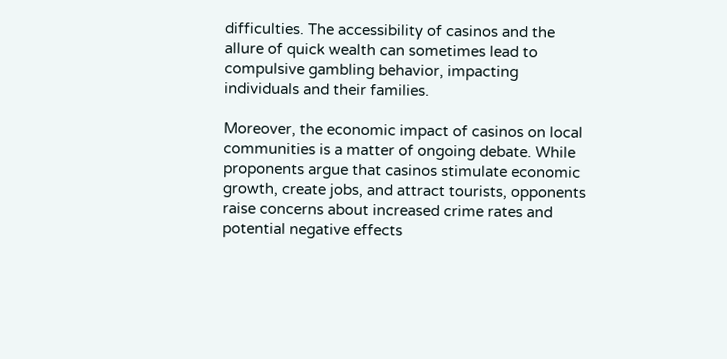difficulties. The accessibility of casinos and the allure of quick wealth can sometimes lead to compulsive gambling behavior, impacting individuals and their families.

Moreover, the economic impact of casinos on local communities is a matter of ongoing debate. While proponents argue that casinos stimulate economic growth, create jobs, and attract tourists, opponents raise concerns about increased crime rates and potential negative effects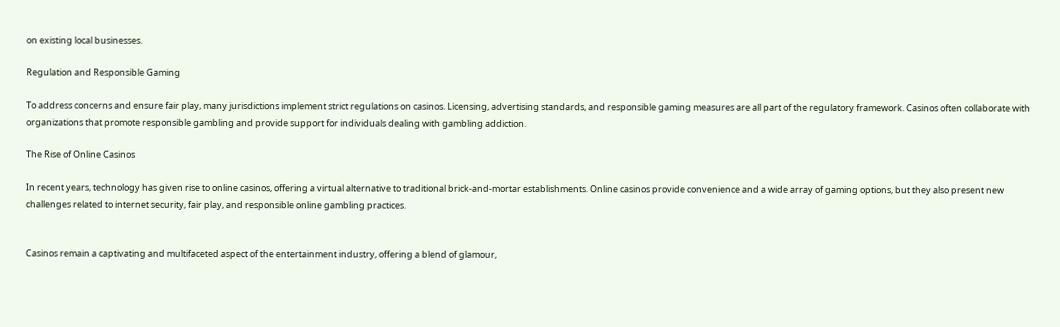on existing local businesses.

Regulation and Responsible Gaming

To address concerns and ensure fair play, many jurisdictions implement strict regulations on casinos. Licensing, advertising standards, and responsible gaming measures are all part of the regulatory framework. Casinos often collaborate with organizations that promote responsible gambling and provide support for individuals dealing with gambling addiction.

The Rise of Online Casinos

In recent years, technology has given rise to online casinos, offering a virtual alternative to traditional brick-and-mortar establishments. Online casinos provide convenience and a wide array of gaming options, but they also present new challenges related to internet security, fair play, and responsible online gambling practices.


Casinos remain a captivating and multifaceted aspect of the entertainment industry, offering a blend of glamour,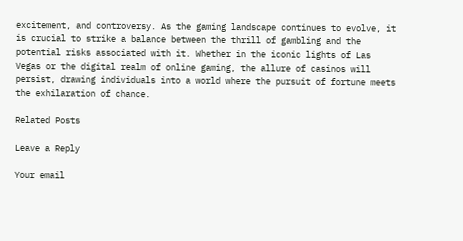excitement, and controversy. As the gaming landscape continues to evolve, it is crucial to strike a balance between the thrill of gambling and the potential risks associated with it. Whether in the iconic lights of Las Vegas or the digital realm of online gaming, the allure of casinos will persist, drawing individuals into a world where the pursuit of fortune meets the exhilaration of chance.

Related Posts

Leave a Reply

Your email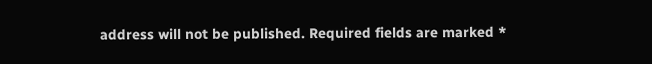address will not be published. Required fields are marked *